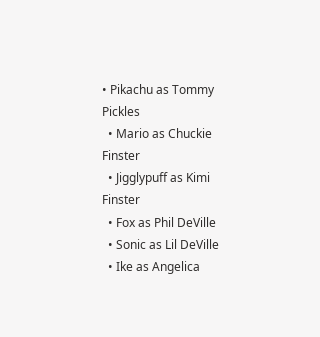• Pikachu as Tommy Pickles
  • Mario as Chuckie Finster
  • Jigglypuff as Kimi Finster
  • Fox as Phil DeVille
  • Sonic as Lil DeVille
  • Ike as Angelica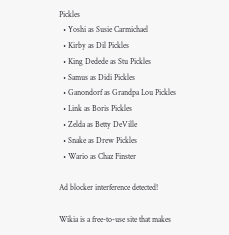Pickles
  • Yoshi as Susie Carmichael
  • Kirby as Dil Pickles
  • King Dedede as Stu Pickles
  • Samus as Didi Pickles
  • Ganondorf as Grandpa Lou Pickles
  • Link as Boris Pickles
  • Zelda as Betty DeVille
  • Snake as Drew Pickles
  • Wario as Chaz Finster

Ad blocker interference detected!

Wikia is a free-to-use site that makes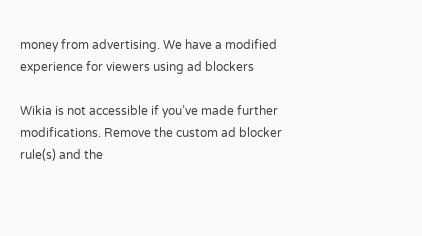money from advertising. We have a modified experience for viewers using ad blockers

Wikia is not accessible if you’ve made further modifications. Remove the custom ad blocker rule(s) and the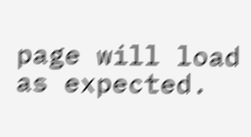page will load as expected.